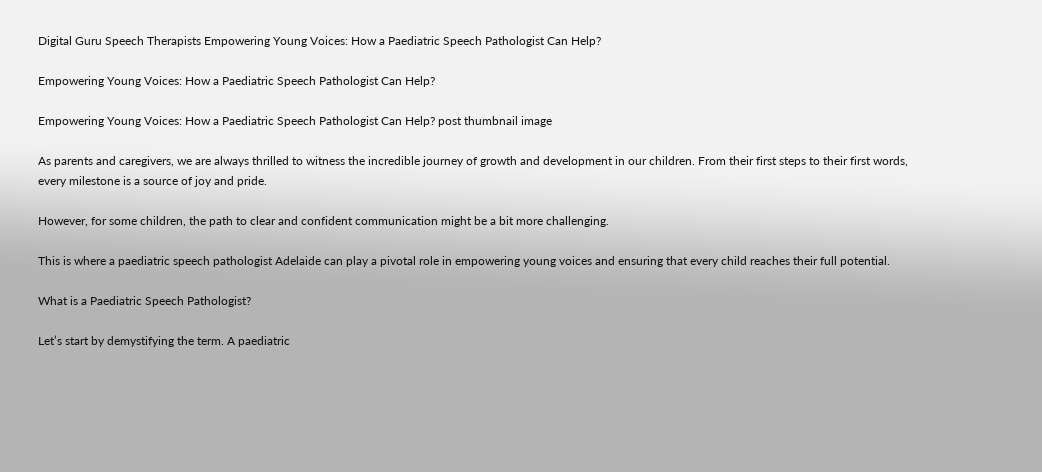Digital Guru Speech Therapists Empowering Young Voices: How a Paediatric Speech Pathologist Can Help?

Empowering Young Voices: How a Paediatric Speech Pathologist Can Help?

Empowering Young Voices: How a Paediatric Speech Pathologist Can Help? post thumbnail image

As parents and caregivers, we are always thrilled to witness the incredible journey of growth and development in our children. From their first steps to their first words, every milestone is a source of joy and pride.

However, for some children, the path to clear and confident communication might be a bit more challenging.

This is where a paediatric speech pathologist Adelaide can play a pivotal role in empowering young voices and ensuring that every child reaches their full potential.

What is a Paediatric Speech Pathologist?

Let’s start by demystifying the term. A paediatric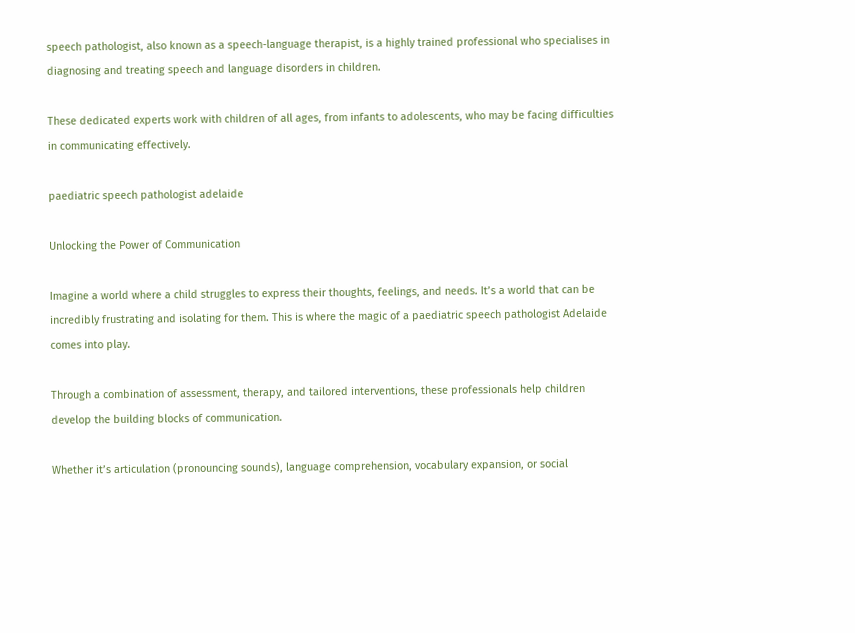speech pathologist, also known as a speech-language therapist, is a highly trained professional who specialises in diagnosing and treating speech and language disorders in children.

These dedicated experts work with children of all ages, from infants to adolescents, who may be facing difficulties in communicating effectively.

paediatric speech pathologist adelaide

Unlocking the Power of Communication

Imagine a world where a child struggles to express their thoughts, feelings, and needs. It’s a world that can be incredibly frustrating and isolating for them. This is where the magic of a paediatric speech pathologist Adelaide comes into play.

Through a combination of assessment, therapy, and tailored interventions, these professionals help children develop the building blocks of communication.

Whether it’s articulation (pronouncing sounds), language comprehension, vocabulary expansion, or social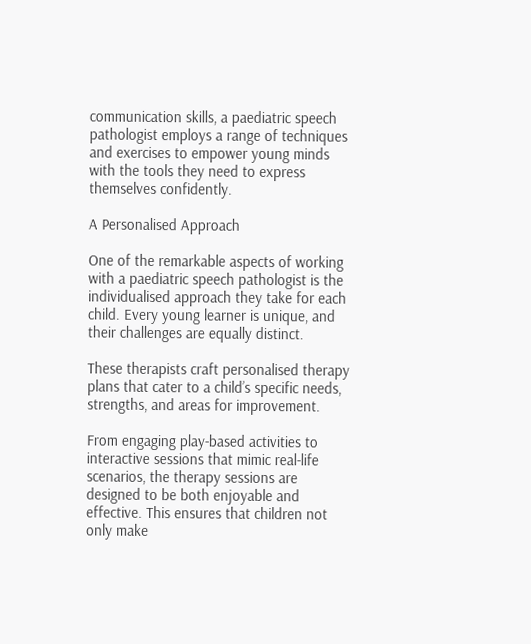communication skills, a paediatric speech pathologist employs a range of techniques and exercises to empower young minds with the tools they need to express themselves confidently.

A Personalised Approach

One of the remarkable aspects of working with a paediatric speech pathologist is the individualised approach they take for each child. Every young learner is unique, and their challenges are equally distinct.

These therapists craft personalised therapy plans that cater to a child’s specific needs, strengths, and areas for improvement.

From engaging play-based activities to interactive sessions that mimic real-life scenarios, the therapy sessions are designed to be both enjoyable and effective. This ensures that children not only make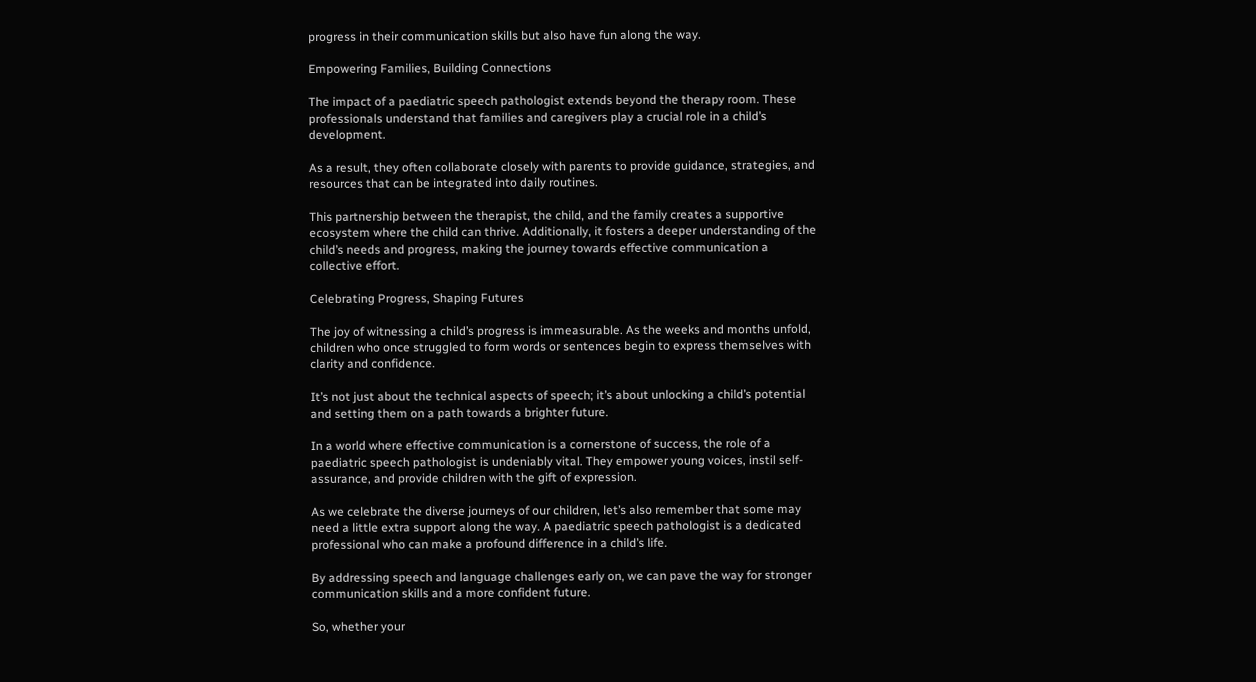progress in their communication skills but also have fun along the way.

Empowering Families, Building Connections

The impact of a paediatric speech pathologist extends beyond the therapy room. These professionals understand that families and caregivers play a crucial role in a child’s development.

As a result, they often collaborate closely with parents to provide guidance, strategies, and resources that can be integrated into daily routines.

This partnership between the therapist, the child, and the family creates a supportive ecosystem where the child can thrive. Additionally, it fosters a deeper understanding of the child’s needs and progress, making the journey towards effective communication a collective effort.

Celebrating Progress, Shaping Futures

The joy of witnessing a child’s progress is immeasurable. As the weeks and months unfold, children who once struggled to form words or sentences begin to express themselves with clarity and confidence.

It’s not just about the technical aspects of speech; it’s about unlocking a child’s potential and setting them on a path towards a brighter future.

In a world where effective communication is a cornerstone of success, the role of a paediatric speech pathologist is undeniably vital. They empower young voices, instil self-assurance, and provide children with the gift of expression.

As we celebrate the diverse journeys of our children, let’s also remember that some may need a little extra support along the way. A paediatric speech pathologist is a dedicated professional who can make a profound difference in a child’s life.

By addressing speech and language challenges early on, we can pave the way for stronger communication skills and a more confident future.

So, whether your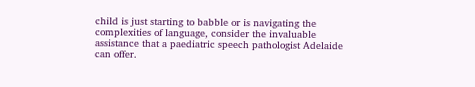child is just starting to babble or is navigating the complexities of language, consider the invaluable assistance that a paediatric speech pathologist Adelaide can offer.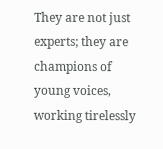They are not just experts; they are champions of young voices, working tirelessly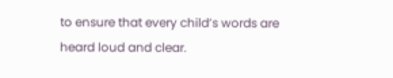to ensure that every child’s words are heard loud and clear.